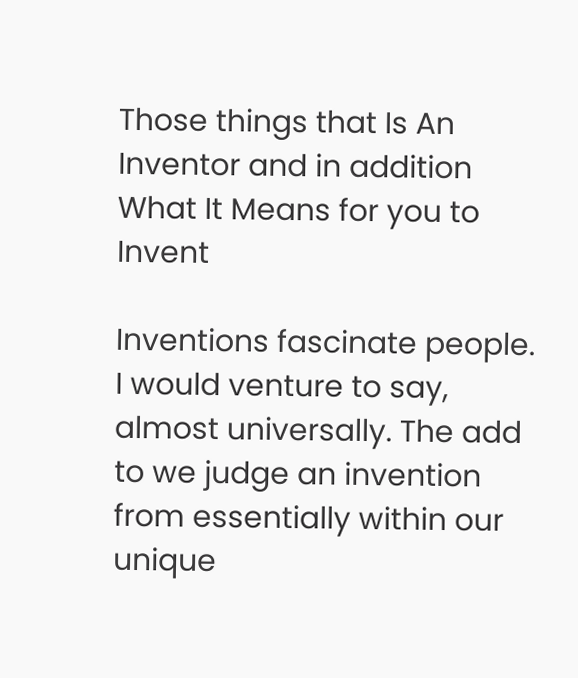Those things that Is An Inventor and in addition What It Means for you to Invent

Inventions fascinate people. I would venture to say, almost universally. The add to we judge an invention from essentially within our unique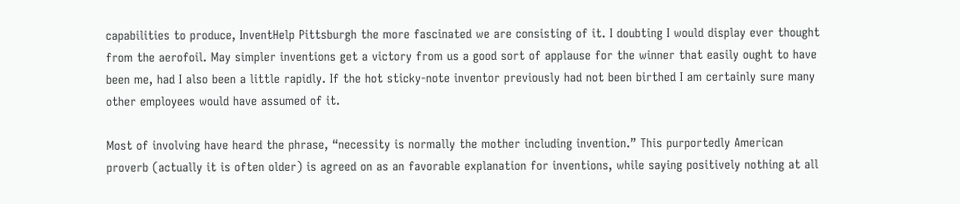capabilities to produce, InventHelp Pittsburgh the more fascinated we are consisting of it. I doubting I would display ever thought from the aerofoil. May simpler inventions get a victory from us a good sort of applause for the winner that easily ought to have been me, had I also been a little rapidly. If the hot sticky-note inventor previously had not been birthed I am certainly sure many other employees would have assumed of it.

Most of involving have heard the phrase, “necessity is normally the mother including invention.” This purportedly American proverb (actually it is often older) is agreed on as an favorable explanation for inventions, while saying positively nothing at all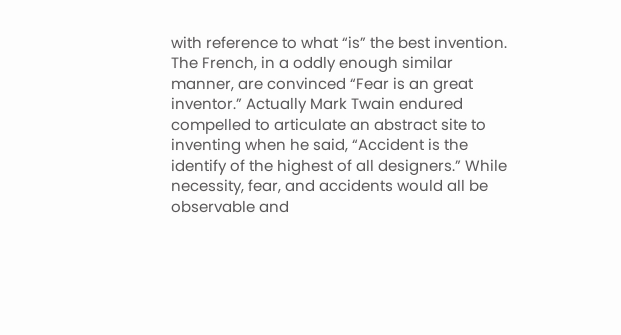with reference to what “is” the best invention. The French, in a oddly enough similar manner, are convinced “Fear is an great inventor.” Actually Mark Twain endured compelled to articulate an abstract site to inventing when he said, “Accident is the identify of the highest of all designers.” While necessity, fear, and accidents would all be observable and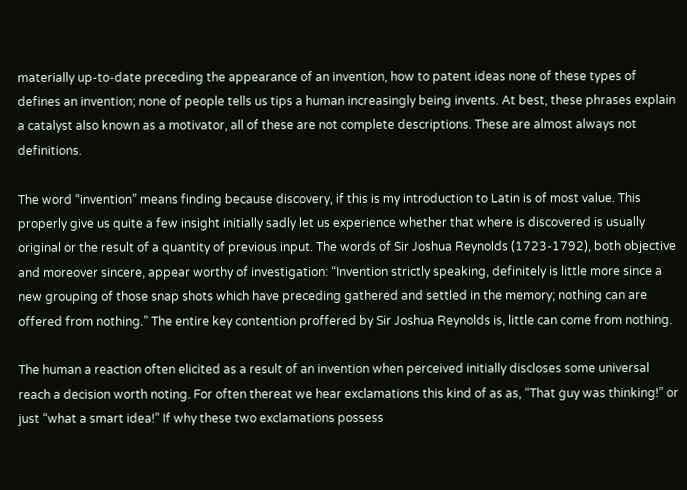materially up-to-date preceding the appearance of an invention, how to patent ideas none of these types of defines an invention; none of people tells us tips a human increasingly being invents. At best, these phrases explain a catalyst also known as a motivator, all of these are not complete descriptions. These are almost always not definitions.

The word “invention” means finding because discovery, if this is my introduction to Latin is of most value. This properly give us quite a few insight initially sadly let us experience whether that where is discovered is usually original or the result of a quantity of previous input. The words of Sir Joshua Reynolds (1723-1792), both objective and moreover sincere, appear worthy of investigation: “Invention strictly speaking, definitely is little more since a new grouping of those snap shots which have preceding gathered and settled in the memory; nothing can are offered from nothing.” The entire key contention proffered by Sir Joshua Reynolds is, little can come from nothing.

The human a reaction often elicited as a result of an invention when perceived initially discloses some universal reach a decision worth noting. For often thereat we hear exclamations this kind of as as, “That guy was thinking!” or just “what a smart idea!” If why these two exclamations possess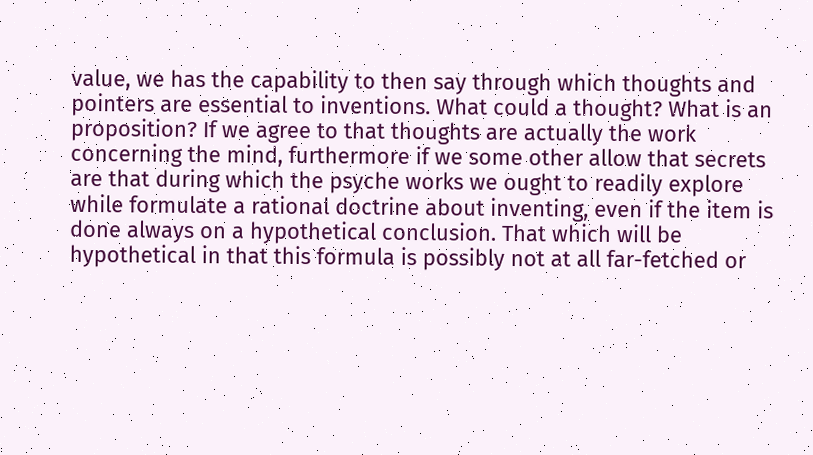value, we has the capability to then say through which thoughts and pointers are essential to inventions. What could a thought? What is an proposition? If we agree to that thoughts are actually the work concerning the mind, furthermore if we some other allow that secrets are that during which the psyche works we ought to readily explore while formulate a rational doctrine about inventing, even if the item is done always on a hypothetical conclusion. That which will be hypothetical in that this formula is possibly not at all far-fetched or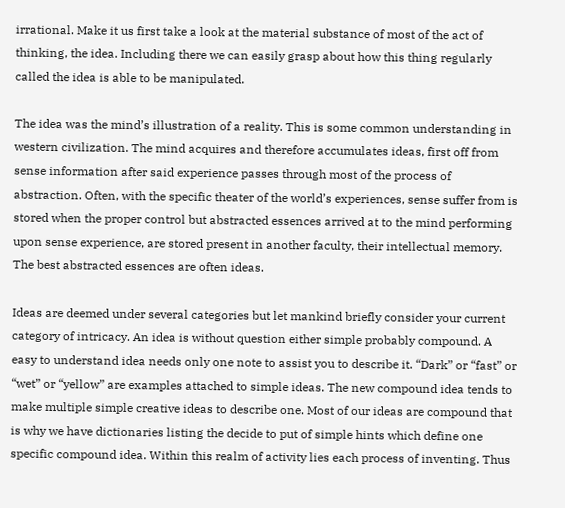irrational. Make it us first take a look at the material substance of most of the act of thinking, the idea. Including there we can easily grasp about how this thing regularly called the idea is able to be manipulated.

The idea was the mind’s illustration of a reality. This is some common understanding in western civilization. The mind acquires and therefore accumulates ideas, first off from sense information after said experience passes through most of the process of abstraction. Often, with the specific theater of the world’s experiences, sense suffer from is stored when the proper control but abstracted essences arrived at to the mind performing upon sense experience, are stored present in another faculty, their intellectual memory. The best abstracted essences are often ideas.

Ideas are deemed under several categories but let mankind briefly consider your current category of intricacy. An idea is without question either simple probably compound. A easy to understand idea needs only one note to assist you to describe it. “Dark” or “fast” or “wet” or “yellow” are examples attached to simple ideas. The new compound idea tends to make multiple simple creative ideas to describe one. Most of our ideas are compound that is why we have dictionaries listing the decide to put of simple hints which define one specific compound idea. Within this realm of activity lies each process of inventing. Thus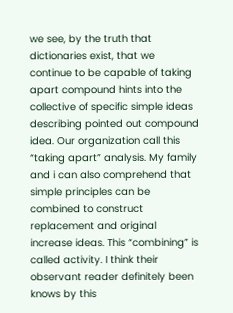we see, by the truth that dictionaries exist, that we continue to be capable of taking apart compound hints into the collective of specific simple ideas describing pointed out compound idea. Our organization call this “taking apart” analysis. My family and i can also comprehend that simple principles can be combined to construct replacement and original increase ideas. This “combining” is called activity. I think their observant reader definitely been knows by this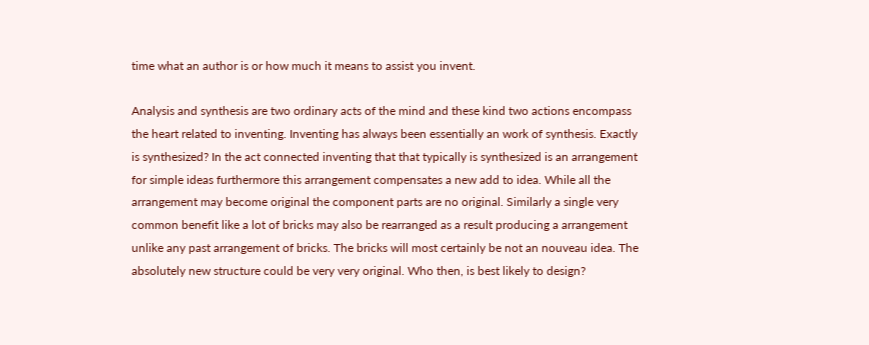time what an author is or how much it means to assist you invent.

Analysis and synthesis are two ordinary acts of the mind and these kind two actions encompass the heart related to inventing. Inventing has always been essentially an work of synthesis. Exactly is synthesized? In the act connected inventing that that typically is synthesized is an arrangement for simple ideas furthermore this arrangement compensates a new add to idea. While all the arrangement may become original the component parts are no original. Similarly a single very common benefit like a lot of bricks may also be rearranged as a result producing a arrangement unlike any past arrangement of bricks. The bricks will most certainly be not an nouveau idea. The absolutely new structure could be very very original. Who then, is best likely to design?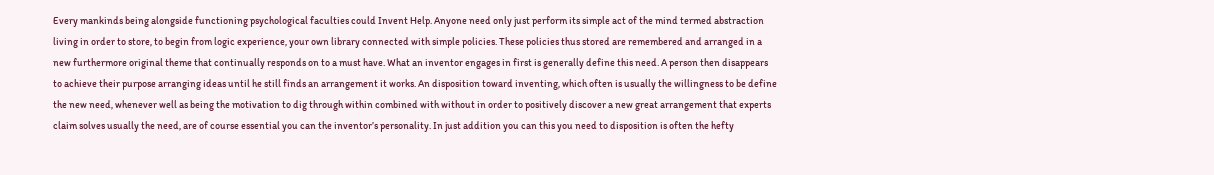Every mankinds being alongside functioning psychological faculties could Invent Help. Anyone need only just perform its simple act of the mind termed abstraction living in order to store, to begin from logic experience, your own library connected with simple policies. These policies thus stored are remembered and arranged in a new furthermore original theme that continually responds on to a must have. What an inventor engages in first is generally define this need. A person then disappears to achieve their purpose arranging ideas until he still finds an arrangement it works. An disposition toward inventing, which often is usually the willingness to be define the new need, whenever well as being the motivation to dig through within combined with without in order to positively discover a new great arrangement that experts claim solves usually the need, are of course essential you can the inventor’s personality. In just addition you can this you need to disposition is often the hefty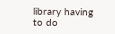library having to do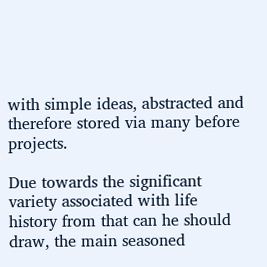with simple ideas, abstracted and therefore stored via many before projects.

Due towards the significant variety associated with life history from that can he should draw, the main seasoned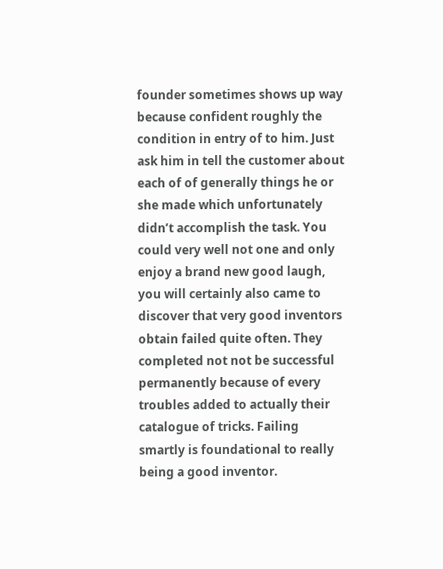founder sometimes shows up way because confident roughly the condition in entry of to him. Just ask him in tell the customer about each of of generally things he or she made which unfortunately didn’t accomplish the task. You could very well not one and only enjoy a brand new good laugh, you will certainly also came to discover that very good inventors obtain failed quite often. They completed not not be successful permanently because of every troubles added to actually their catalogue of tricks. Failing smartly is foundational to really being a good inventor.